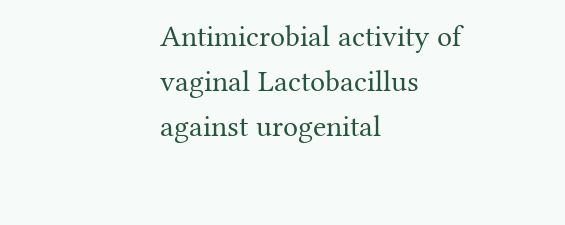Antimicrobial activity of vaginal Lactobacillus against urogenital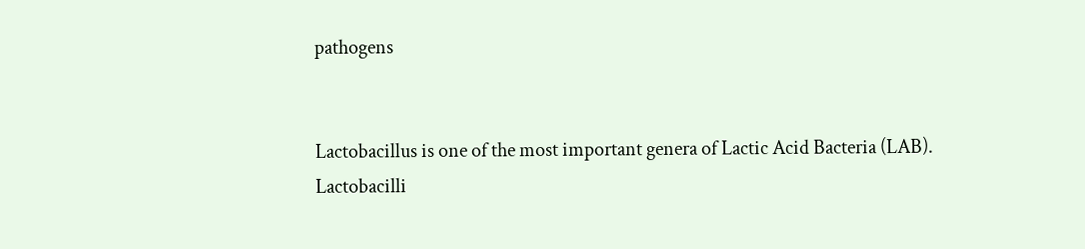pathogens


Lactobacillus is one of the most important genera of Lactic Acid Bacteria (LAB). Lactobacilli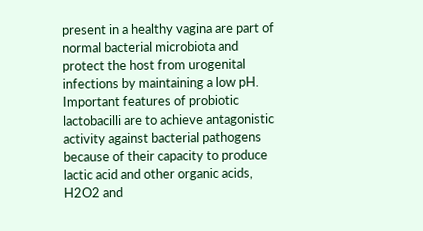present in a healthy vagina are part of normal bacterial microbiota and protect the host from urogenital infections by maintaining a low pH. Important features of probiotic lactobacilli are to achieve antagonistic activity against bacterial pathogens because of their capacity to produce lactic acid and other organic acids, H2O2 and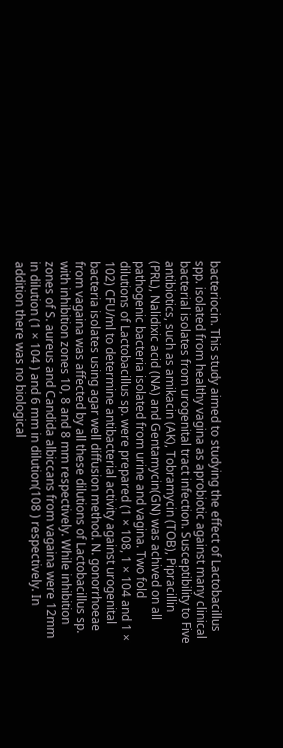bacteriocin. This study aimed to studying the effect of Lactobacillus spp. isolated from healthy vagina as aprobiotic against many clinical bacterial isolates from urogenital tract infection. Susceptibility to Five antibiotics, such as amikacin (AK), Tobramycin (TOB), Pipracillin (PRL), Nalidixic acid (NA) and Gentamycin(GN) was achived on all pathogenic bacteria isolated from urine and vagina. Two fold dilutions of Lactobacillus sp. were prepared (1 × 108, 1 × 104 and 1 × 102) CFU/ml to determine antibacterial activity against urogenital bacteria isolates using agar well diffusion method. N. gonorrhoeae from vagaina was affected by all these dilutions of Lactobacillus sp. with inhibition zones 10, 8 and 8 mm respectively. While inhibition zones of S. aureus and Candida albiccans from vagaina were 12mm in dilution (1 × 104 ) and 6 mm in dilution(108 ) respectively. In addition there was no biological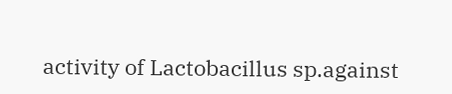activity of Lactobacillus sp.against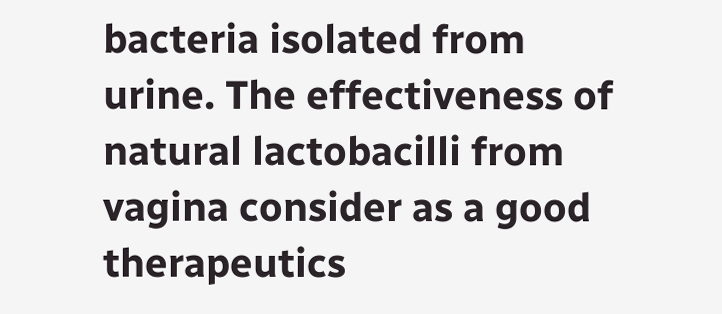bacteria isolated from urine. The effectiveness of natural lactobacilli from vagina consider as a good therapeutics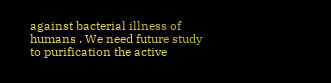against bacterial illness of humans . We need future study to purification the active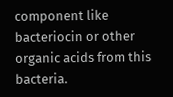component like bacteriocin or other organic acids from this bacteria.